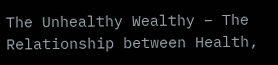The Unhealthy Wealthy – The Relationship between Health,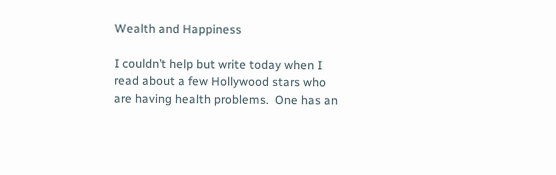Wealth and Happiness

I couldn’t help but write today when I read about a few Hollywood stars who are having health problems.  One has an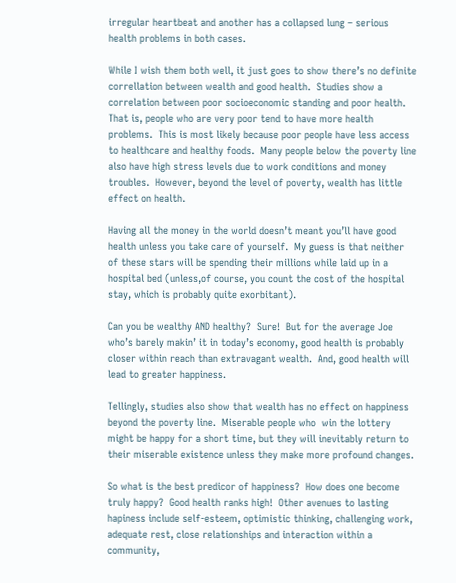irregular heartbeat and another has a collapsed lung – serious health problems in both cases.

While I wish them both well, it just goes to show there’s no definite correllation between wealth and good health.  Studies show a correlation between poor socioeconomic standing and poor health.  That is, people who are very poor tend to have more health problems.  This is most likely because poor people have less access to healthcare and healthy foods.  Many people below the poverty line also have high stress levels due to work conditions and money troubles.  However, beyond the level of poverty, wealth has little effect on health.

Having all the money in the world doesn’t meant you’ll have good health unless you take care of yourself.  My guess is that neither of these stars will be spending their millions while laid up in a hospital bed (unless,of course, you count the cost of the hospital stay, which is probably quite exorbitant).

Can you be wealthy AND healthy?  Sure!  But for the average Joe who’s barely makin’ it in today’s economy, good health is probably closer within reach than extravagant wealth.  And, good health will lead to greater happiness.

Tellingly, studies also show that wealth has no effect on happiness beyond the poverty line.  Miserable people who  win the lottery might be happy for a short time, but they will inevitably return to their miserable existence unless they make more profound changes.

So what is the best predicor of happiness?  How does one become truly happy?  Good health ranks high!  Other avenues to lasting hapiness include self-esteem, optimistic thinking, challenging work, adequate rest, close relationships and interaction within a community,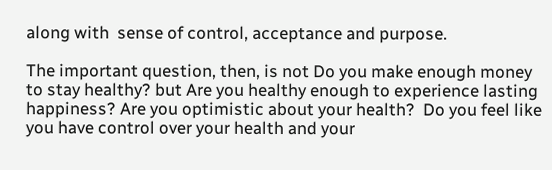along with  sense of control, acceptance and purpose.

The important question, then, is not Do you make enough money to stay healthy? but Are you healthy enough to experience lasting happiness? Are you optimistic about your health?  Do you feel like you have control over your health and your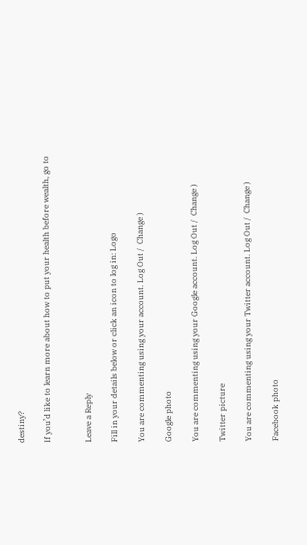destiny?

If you’d like to learn more about how to put your health before wealth, go to


Leave a Reply

Fill in your details below or click an icon to log in: Logo

You are commenting using your account. Log Out /  Change )

Google photo

You are commenting using your Google account. Log Out /  Change )

Twitter picture

You are commenting using your Twitter account. Log Out /  Change )

Facebook photo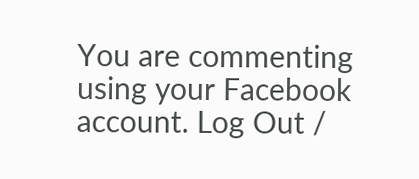You are commenting using your Facebook account. Log Out /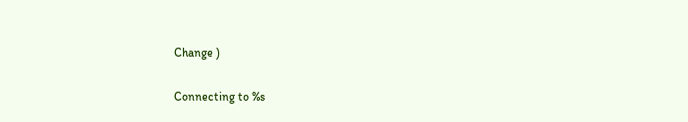Change )

Connecting to %s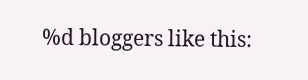%d bloggers like this: